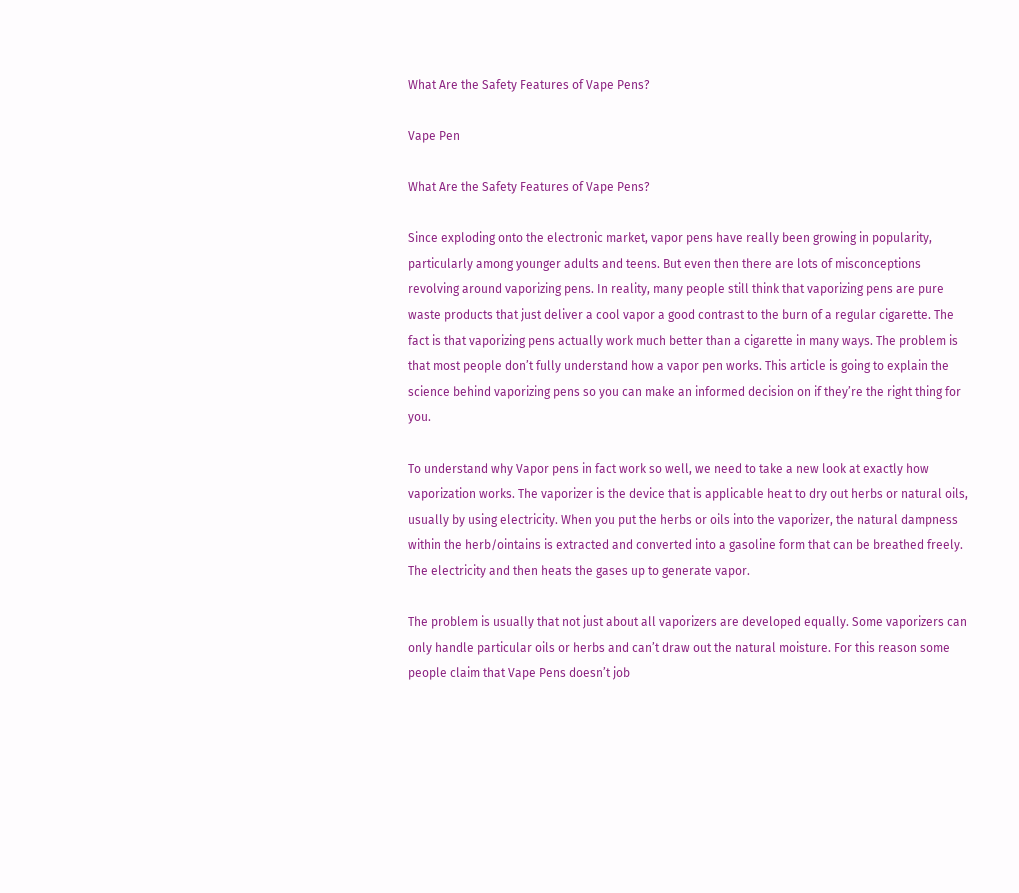What Are the Safety Features of Vape Pens?

Vape Pen

What Are the Safety Features of Vape Pens?

Since exploding onto the electronic market, vapor pens have really been growing in popularity, particularly among younger adults and teens. But even then there are lots of misconceptions revolving around vaporizing pens. In reality, many people still think that vaporizing pens are pure waste products that just deliver a cool vapor a good contrast to the burn of a regular cigarette. The fact is that vaporizing pens actually work much better than a cigarette in many ways. The problem is that most people don’t fully understand how a vapor pen works. This article is going to explain the science behind vaporizing pens so you can make an informed decision on if they’re the right thing for you.

To understand why Vapor pens in fact work so well, we need to take a new look at exactly how vaporization works. The vaporizer is the device that is applicable heat to dry out herbs or natural oils, usually by using electricity. When you put the herbs or oils into the vaporizer, the natural dampness within the herb/ointains is extracted and converted into a gasoline form that can be breathed freely. The electricity and then heats the gases up to generate vapor.

The problem is usually that not just about all vaporizers are developed equally. Some vaporizers can only handle particular oils or herbs and can’t draw out the natural moisture. For this reason some people claim that Vape Pens doesn’t job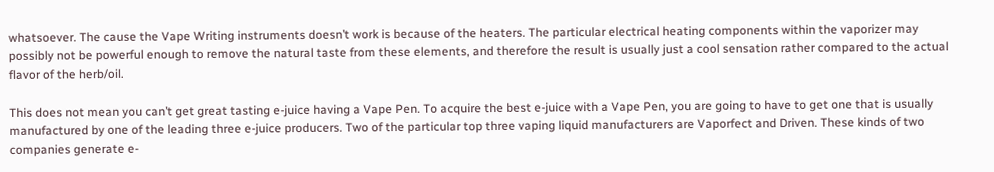whatsoever. The cause the Vape Writing instruments doesn’t work is because of the heaters. The particular electrical heating components within the vaporizer may possibly not be powerful enough to remove the natural taste from these elements, and therefore the result is usually just a cool sensation rather compared to the actual flavor of the herb/oil.

This does not mean you can’t get great tasting e-juice having a Vape Pen. To acquire the best e-juice with a Vape Pen, you are going to have to get one that is usually manufactured by one of the leading three e-juice producers. Two of the particular top three vaping liquid manufacturers are Vaporfect and Driven. These kinds of two companies generate e-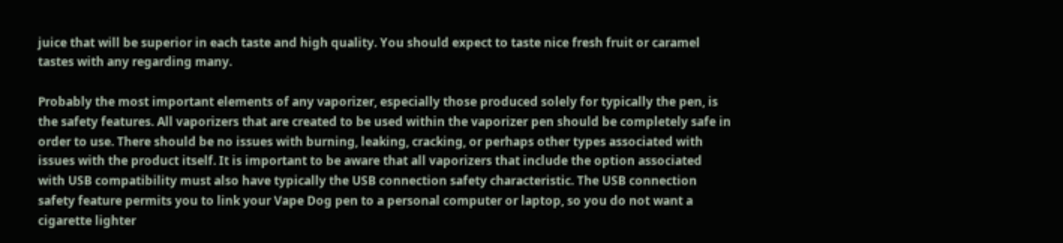juice that will be superior in each taste and high quality. You should expect to taste nice fresh fruit or caramel tastes with any regarding many.

Probably the most important elements of any vaporizer, especially those produced solely for typically the pen, is the safety features. All vaporizers that are created to be used within the vaporizer pen should be completely safe in order to use. There should be no issues with burning, leaking, cracking, or perhaps other types associated with issues with the product itself. It is important to be aware that all vaporizers that include the option associated with USB compatibility must also have typically the USB connection safety characteristic. The USB connection safety feature permits you to link your Vape Dog pen to a personal computer or laptop, so you do not want a cigarette lighter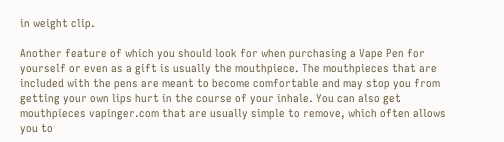in weight clip.

Another feature of which you should look for when purchasing a Vape Pen for yourself or even as a gift is usually the mouthpiece. The mouthpieces that are included with the pens are meant to become comfortable and may stop you from getting your own lips hurt in the course of your inhale. You can also get mouthpieces vapinger.com that are usually simple to remove, which often allows you to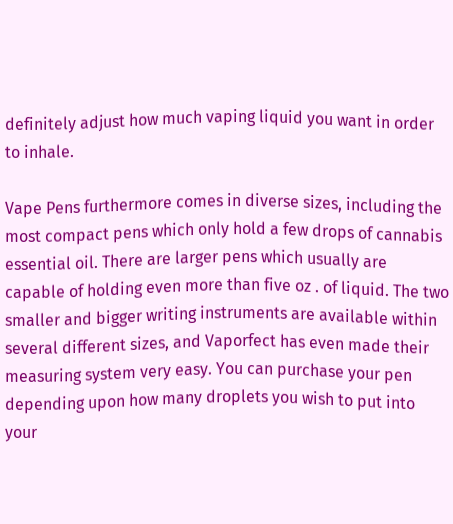definitely adjust how much vaping liquid you want in order to inhale.

Vape Pens furthermore comes in diverse sizes, including the most compact pens which only hold a few drops of cannabis essential oil. There are larger pens which usually are capable of holding even more than five oz . of liquid. The two smaller and bigger writing instruments are available within several different sizes, and Vaporfect has even made their measuring system very easy. You can purchase your pen depending upon how many droplets you wish to put into your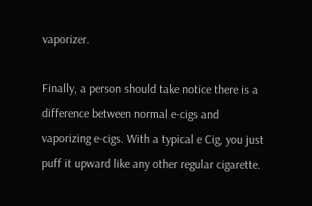vaporizer.

Finally, a person should take notice there is a difference between normal e-cigs and vaporizing e-cigs. With a typical e Cig, you just puff it upward like any other regular cigarette.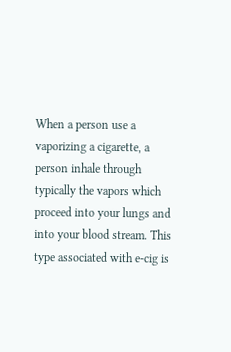When a person use a vaporizing a cigarette, a person inhale through typically the vapors which proceed into your lungs and into your blood stream. This type associated with e-cig is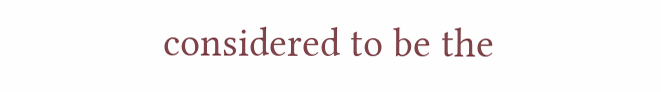considered to be the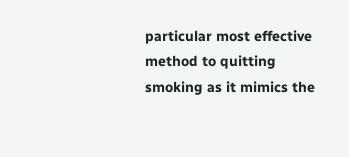particular most effective method to quitting smoking as it mimics the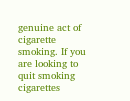genuine act of cigarette smoking. If you are looking to quit smoking cigarettes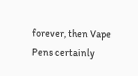forever, then Vape Pens certainly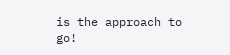is the approach to go!